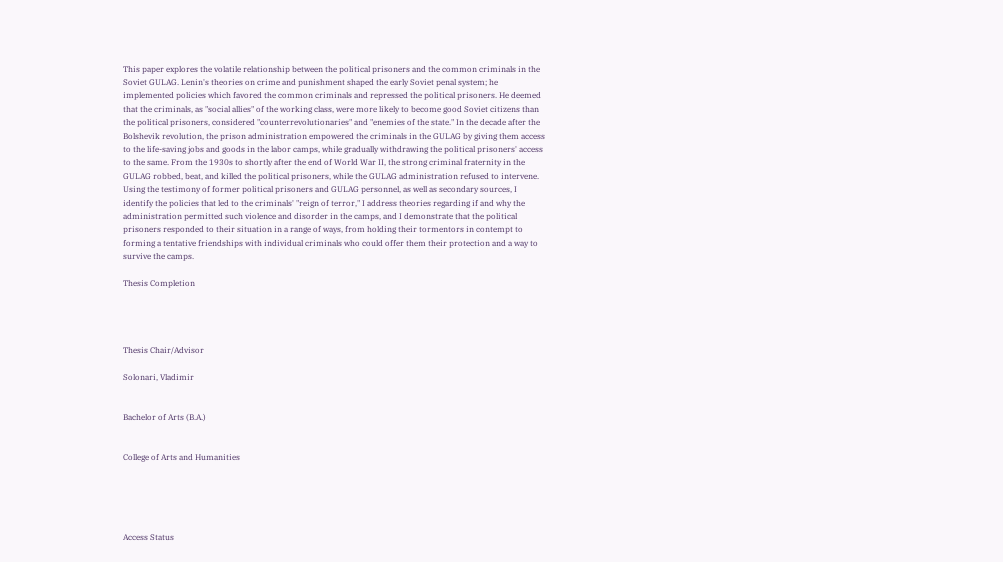This paper explores the volatile relationship between the political prisoners and the common criminals in the Soviet GULAG. Lenin's theories on crime and punishment shaped the early Soviet penal system; he implemented policies which favored the common criminals and repressed the political prisoners. He deemed that the criminals, as "social allies" of the working class, were more likely to become good Soviet citizens than the political prisoners, considered "counterrevolutionaries" and "enemies of the state." In the decade after the Bolshevik revolution, the prison administration empowered the criminals in the GULAG by giving them access to the life-saving jobs and goods in the labor camps, while gradually withdrawing the political prisoners' access to the same. From the 1930s to shortly after the end of World War II, the strong criminal fraternity in the GULAG robbed, beat, and killed the political prisoners, while the GULAG administration refused to intervene. Using the testimony of former political prisoners and GULAG personnel, as well as secondary sources, I identify the policies that led to the criminals' "reign of terror," I address theories regarding if and why the administration permitted such violence and disorder in the camps, and I demonstrate that the political prisoners responded to their situation in a range of ways, from holding their tormentors in contempt to forming a tentative friendships with individual criminals who could offer them their protection and a way to survive the camps.

Thesis Completion




Thesis Chair/Advisor

Solonari, Vladimir


Bachelor of Arts (B.A.)


College of Arts and Humanities





Access Status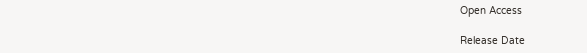Open Access

Release Date